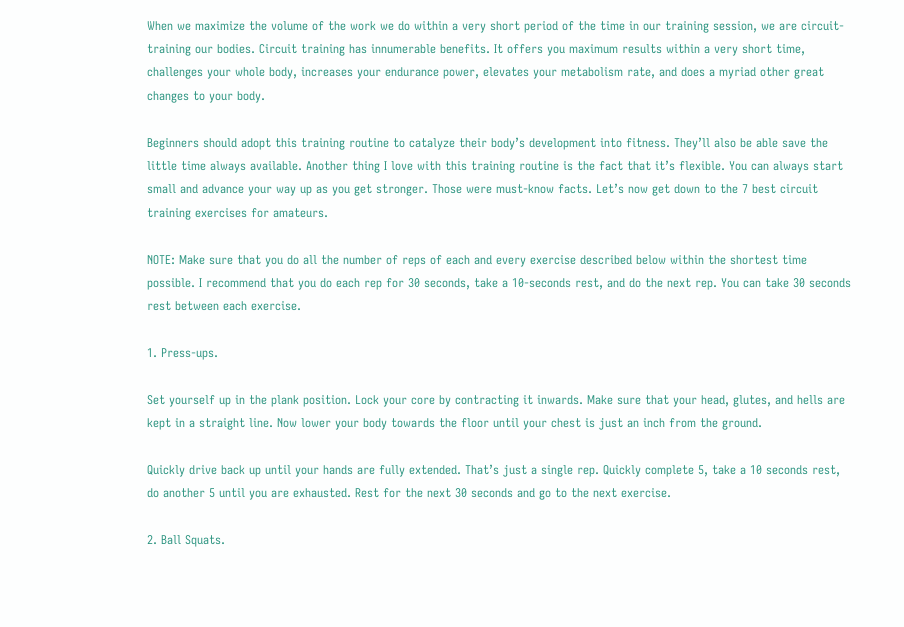When we maximize the volume of the work we do within a very short period of the time in our training session, we are circuit-training our bodies. Circuit training has innumerable benefits. It offers you maximum results within a very short time, challenges your whole body, increases your endurance power, elevates your metabolism rate, and does a myriad other great changes to your body.

Beginners should adopt this training routine to catalyze their body’s development into fitness. They’ll also be able save the little time always available. Another thing I love with this training routine is the fact that it’s flexible. You can always start small and advance your way up as you get stronger. Those were must-know facts. Let’s now get down to the 7 best circuit training exercises for amateurs.

NOTE: Make sure that you do all the number of reps of each and every exercise described below within the shortest time possible. I recommend that you do each rep for 30 seconds, take a 10-seconds rest, and do the next rep. You can take 30 seconds rest between each exercise.

1. Press-ups.

Set yourself up in the plank position. Lock your core by contracting it inwards. Make sure that your head, glutes, and hells are kept in a straight line. Now lower your body towards the floor until your chest is just an inch from the ground.

Quickly drive back up until your hands are fully extended. That’s just a single rep. Quickly complete 5, take a 10 seconds rest, do another 5 until you are exhausted. Rest for the next 30 seconds and go to the next exercise.

2. Ball Squats.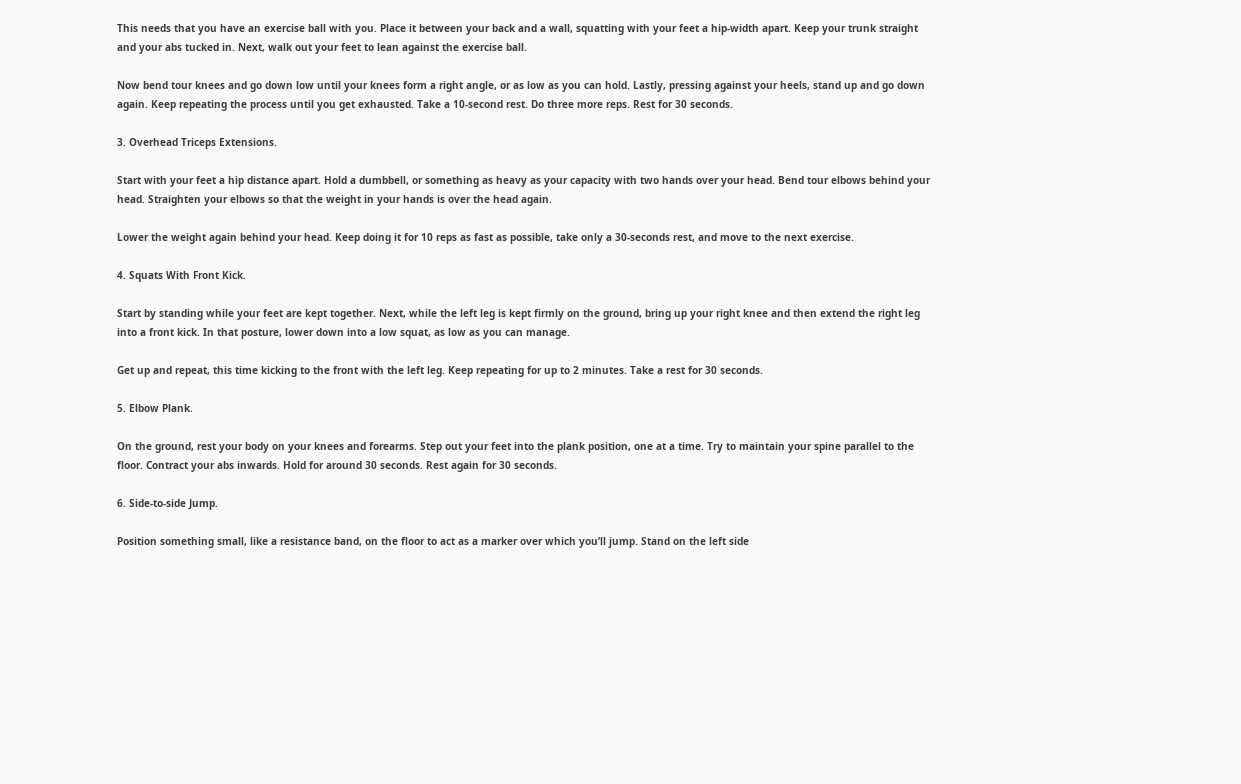This needs that you have an exercise ball with you. Place it between your back and a wall, squatting with your feet a hip-width apart. Keep your trunk straight and your abs tucked in. Next, walk out your feet to lean against the exercise ball.

Now bend tour knees and go down low until your knees form a right angle, or as low as you can hold. Lastly, pressing against your heels, stand up and go down again. Keep repeating the process until you get exhausted. Take a 10-second rest. Do three more reps. Rest for 30 seconds.

3. Overhead Triceps Extensions.

Start with your feet a hip distance apart. Hold a dumbbell, or something as heavy as your capacity with two hands over your head. Bend tour elbows behind your head. Straighten your elbows so that the weight in your hands is over the head again.

Lower the weight again behind your head. Keep doing it for 10 reps as fast as possible, take only a 30-seconds rest, and move to the next exercise.

4. Squats With Front Kick.

Start by standing while your feet are kept together. Next, while the left leg is kept firmly on the ground, bring up your right knee and then extend the right leg into a front kick. In that posture, lower down into a low squat, as low as you can manage.

Get up and repeat, this time kicking to the front with the left leg. Keep repeating for up to 2 minutes. Take a rest for 30 seconds.

5. Elbow Plank.

On the ground, rest your body on your knees and forearms. Step out your feet into the plank position, one at a time. Try to maintain your spine parallel to the floor. Contract your abs inwards. Hold for around 30 seconds. Rest again for 30 seconds.

6. Side-to-side Jump.

Position something small, like a resistance band, on the floor to act as a marker over which you’ll jump. Stand on the left side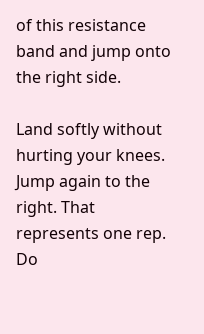of this resistance band and jump onto the right side.

Land softly without hurting your knees. Jump again to the right. That represents one rep. Do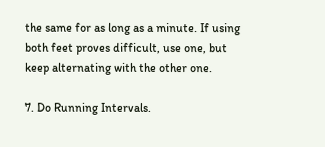the same for as long as a minute. If using both feet proves difficult, use one, but keep alternating with the other one.

7. Do Running Intervals.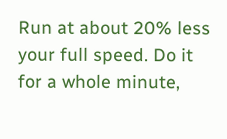Run at about 20% less your full speed. Do it for a whole minute,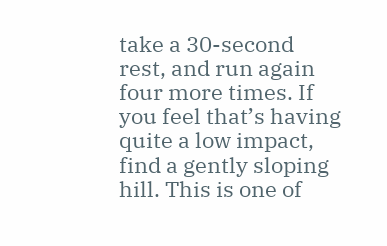take a 30-second rest, and run again four more times. If you feel that’s having quite a low impact, find a gently sloping hill. This is one of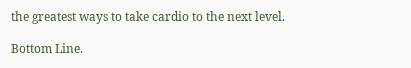the greatest ways to take cardio to the next level.

Bottom Line.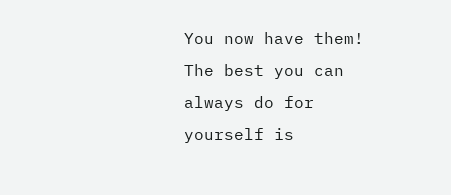You now have them! The best you can always do for yourself is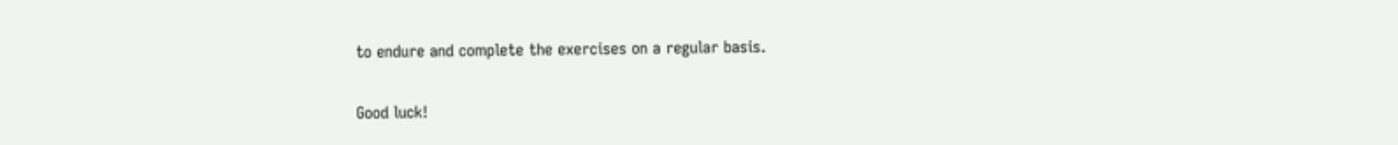to endure and complete the exercises on a regular basis.

Good luck!